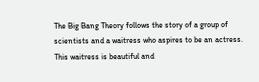The Big Bang Theory follows the story of a group of scientists and a waitress who aspires to be an actress. This waitress is beautiful and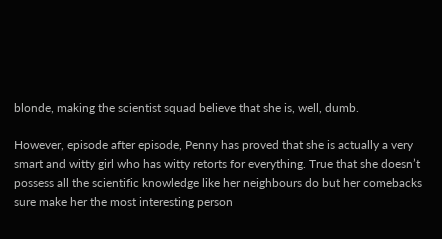blonde, making the scientist squad believe that she is, well, dumb.

However, episode after episode, Penny has proved that she is actually a very smart and witty girl who has witty retorts for everything. True that she doesn’t possess all the scientific knowledge like her neighbours do but her comebacks sure make her the most interesting person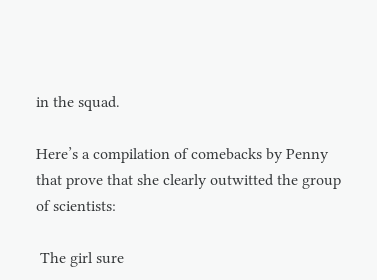in the squad.

Here’s a compilation of comebacks by Penny that prove that she clearly outwitted the group of scientists:

 The girl sure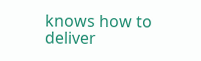knows how to deliver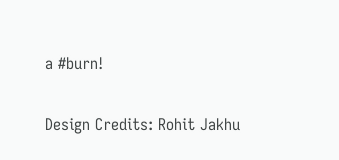a #burn!

Design Credits: Rohit Jakhu